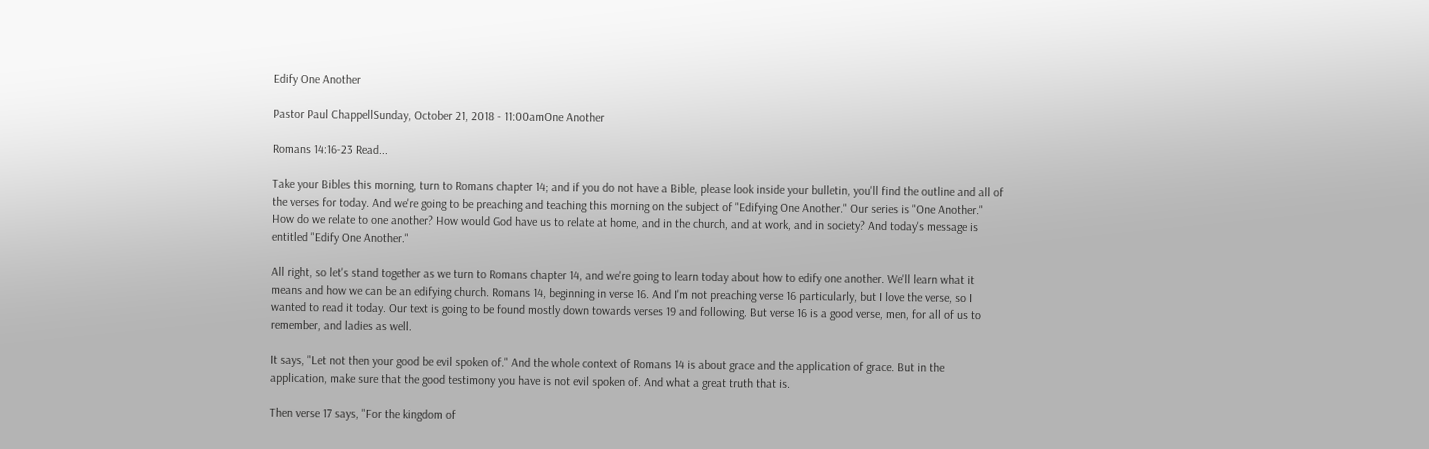Edify One Another

Pastor Paul ChappellSunday, October 21, 2018 - 11:00amOne Another

Romans 14:16-23 Read...

Take your Bibles this morning, turn to Romans chapter 14; and if you do not have a Bible, please look inside your bulletin, you'll find the outline and all of the verses for today. And we're going to be preaching and teaching this morning on the subject of "Edifying One Another." Our series is "One Another." How do we relate to one another? How would God have us to relate at home, and in the church, and at work, and in society? And today's message is entitled "Edify One Another."

All right, so let's stand together as we turn to Romans chapter 14, and we're going to learn today about how to edify one another. We'll learn what it means and how we can be an edifying church. Romans 14, beginning in verse 16. And I'm not preaching verse 16 particularly, but I love the verse, so I wanted to read it today. Our text is going to be found mostly down towards verses 19 and following. But verse 16 is a good verse, men, for all of us to remember, and ladies as well.

It says, "Let not then your good be evil spoken of." And the whole context of Romans 14 is about grace and the application of grace. But in the application, make sure that the good testimony you have is not evil spoken of. And what a great truth that is.

Then verse 17 says, "For the kingdom of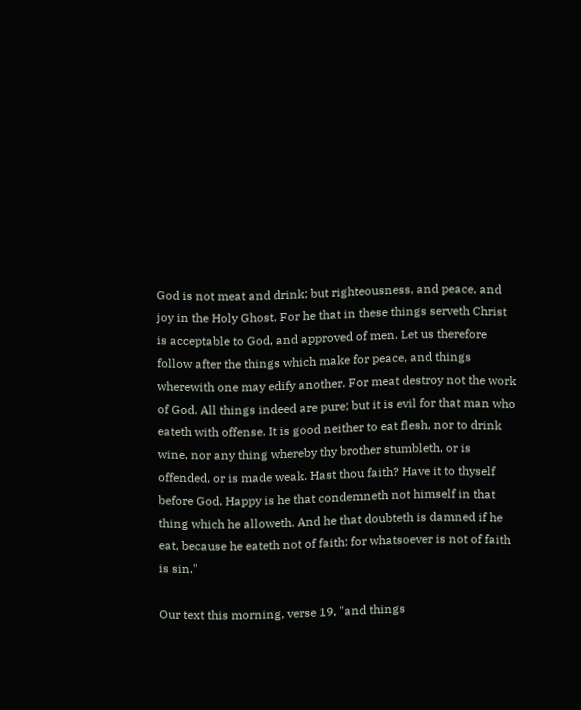God is not meat and drink; but righteousness, and peace, and joy in the Holy Ghost. For he that in these things serveth Christ is acceptable to God, and approved of men. Let us therefore follow after the things which make for peace, and things wherewith one may edify another. For meat destroy not the work of God. All things indeed are pure; but it is evil for that man who eateth with offense. It is good neither to eat flesh, nor to drink wine, nor any thing whereby thy brother stumbleth, or is offended, or is made weak. Hast thou faith? Have it to thyself before God. Happy is he that condemneth not himself in that thing which he alloweth. And he that doubteth is damned if he eat, because he eateth not of faith: for whatsoever is not of faith is sin."

Our text this morning, verse 19, "and things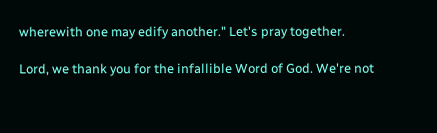wherewith one may edify another." Let's pray together.

Lord, we thank you for the infallible Word of God. We're not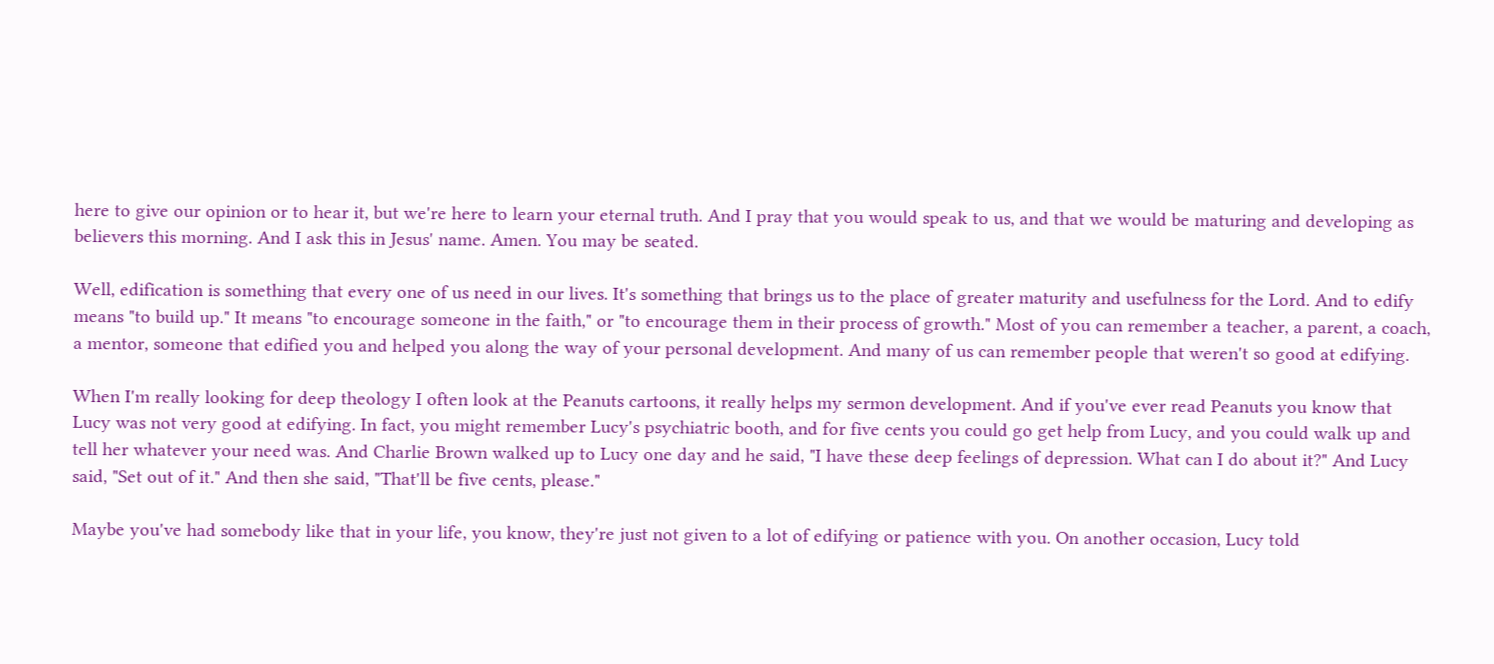here to give our opinion or to hear it, but we're here to learn your eternal truth. And I pray that you would speak to us, and that we would be maturing and developing as believers this morning. And I ask this in Jesus' name. Amen. You may be seated.

Well, edification is something that every one of us need in our lives. It's something that brings us to the place of greater maturity and usefulness for the Lord. And to edify means "to build up." It means "to encourage someone in the faith," or "to encourage them in their process of growth." Most of you can remember a teacher, a parent, a coach, a mentor, someone that edified you and helped you along the way of your personal development. And many of us can remember people that weren't so good at edifying.

When I'm really looking for deep theology I often look at the Peanuts cartoons, it really helps my sermon development. And if you've ever read Peanuts you know that Lucy was not very good at edifying. In fact, you might remember Lucy's psychiatric booth, and for five cents you could go get help from Lucy, and you could walk up and tell her whatever your need was. And Charlie Brown walked up to Lucy one day and he said, "I have these deep feelings of depression. What can I do about it?" And Lucy said, "Set out of it." And then she said, "That'll be five cents, please."

Maybe you've had somebody like that in your life, you know, they're just not given to a lot of edifying or patience with you. On another occasion, Lucy told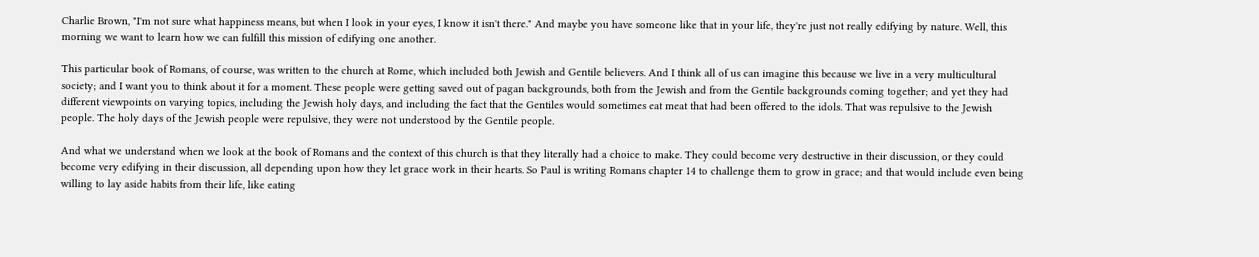Charlie Brown, "I'm not sure what happiness means, but when I look in your eyes, I know it isn't there." And maybe you have someone like that in your life, they're just not really edifying by nature. Well, this morning we want to learn how we can fulfill this mission of edifying one another.

This particular book of Romans, of course, was written to the church at Rome, which included both Jewish and Gentile believers. And I think all of us can imagine this because we live in a very multicultural society; and I want you to think about it for a moment. These people were getting saved out of pagan backgrounds, both from the Jewish and from the Gentile backgrounds coming together; and yet they had different viewpoints on varying topics, including the Jewish holy days, and including the fact that the Gentiles would sometimes eat meat that had been offered to the idols. That was repulsive to the Jewish people. The holy days of the Jewish people were repulsive, they were not understood by the Gentile people.

And what we understand when we look at the book of Romans and the context of this church is that they literally had a choice to make. They could become very destructive in their discussion, or they could become very edifying in their discussion, all depending upon how they let grace work in their hearts. So Paul is writing Romans chapter 14 to challenge them to grow in grace; and that would include even being willing to lay aside habits from their life, like eating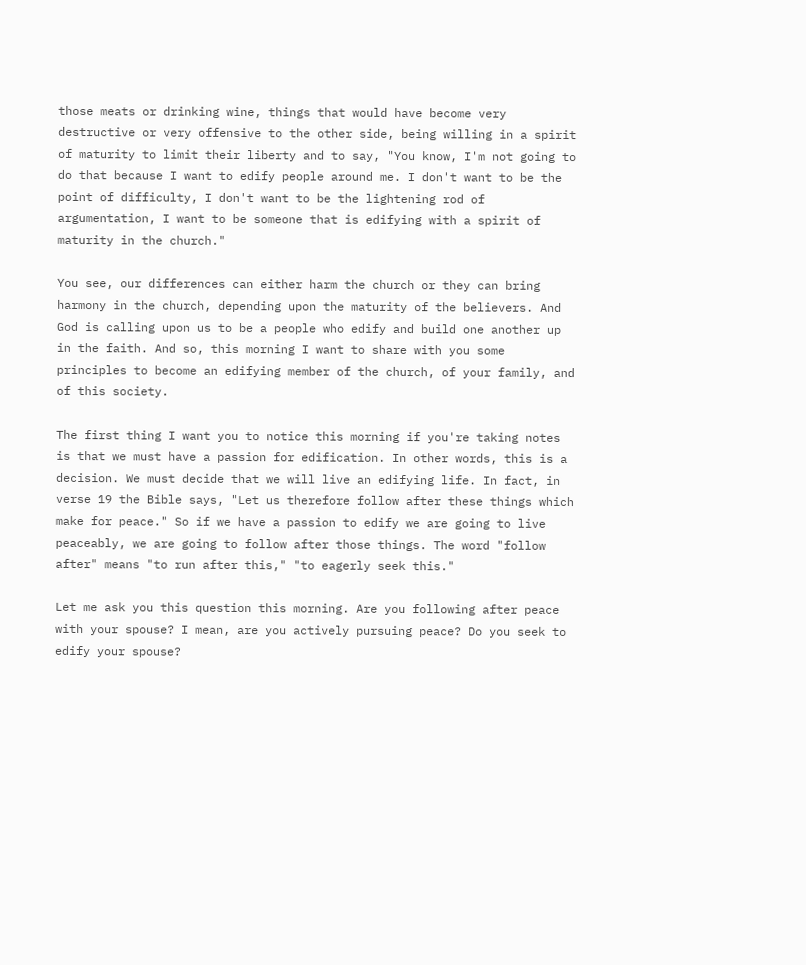those meats or drinking wine, things that would have become very destructive or very offensive to the other side, being willing in a spirit of maturity to limit their liberty and to say, "You know, I'm not going to do that because I want to edify people around me. I don't want to be the point of difficulty, I don't want to be the lightening rod of argumentation, I want to be someone that is edifying with a spirit of maturity in the church."

You see, our differences can either harm the church or they can bring harmony in the church, depending upon the maturity of the believers. And God is calling upon us to be a people who edify and build one another up in the faith. And so, this morning I want to share with you some principles to become an edifying member of the church, of your family, and of this society.

The first thing I want you to notice this morning if you're taking notes is that we must have a passion for edification. In other words, this is a decision. We must decide that we will live an edifying life. In fact, in verse 19 the Bible says, "Let us therefore follow after these things which make for peace." So if we have a passion to edify we are going to live peaceably, we are going to follow after those things. The word "follow after" means "to run after this," "to eagerly seek this."

Let me ask you this question this morning. Are you following after peace with your spouse? I mean, are you actively pursuing peace? Do you seek to edify your spouse?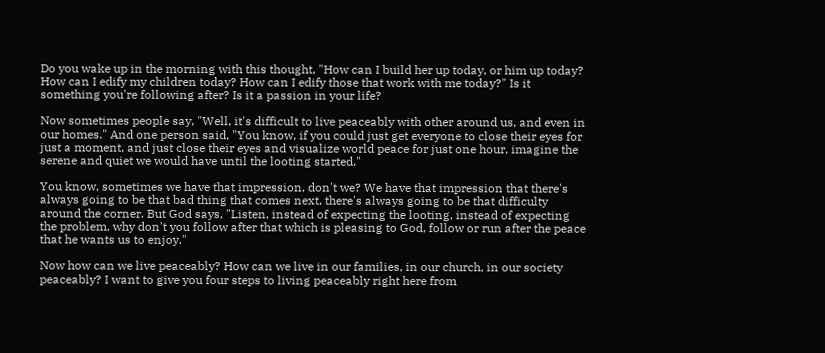Do you wake up in the morning with this thought, "How can I build her up today, or him up today? How can I edify my children today? How can I edify those that work with me today?" Is it something you're following after? Is it a passion in your life?

Now sometimes people say, "Well, it's difficult to live peaceably with other around us, and even in our homes." And one person said, "You know, if you could just get everyone to close their eyes for just a moment, and just close their eyes and visualize world peace for just one hour, imagine the serene and quiet we would have until the looting started."

You know, sometimes we have that impression, don't we? We have that impression that there's always going to be that bad thing that comes next, there's always going to be that difficulty around the corner. But God says, "Listen, instead of expecting the looting, instead of expecting the problem, why don't you follow after that which is pleasing to God, follow or run after the peace that he wants us to enjoy."

Now how can we live peaceably? How can we live in our families, in our church, in our society peaceably? I want to give you four steps to living peaceably right here from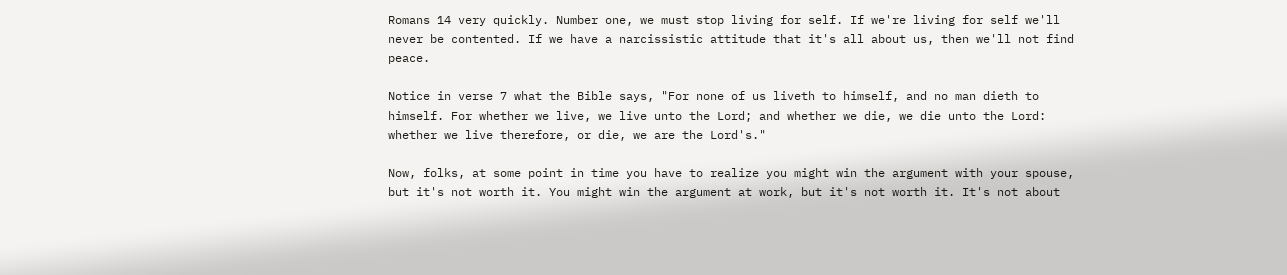Romans 14 very quickly. Number one, we must stop living for self. If we're living for self we'll never be contented. If we have a narcissistic attitude that it's all about us, then we'll not find peace.

Notice in verse 7 what the Bible says, "For none of us liveth to himself, and no man dieth to himself. For whether we live, we live unto the Lord; and whether we die, we die unto the Lord: whether we live therefore, or die, we are the Lord's."

Now, folks, at some point in time you have to realize you might win the argument with your spouse, but it's not worth it. You might win the argument at work, but it's not worth it. It's not about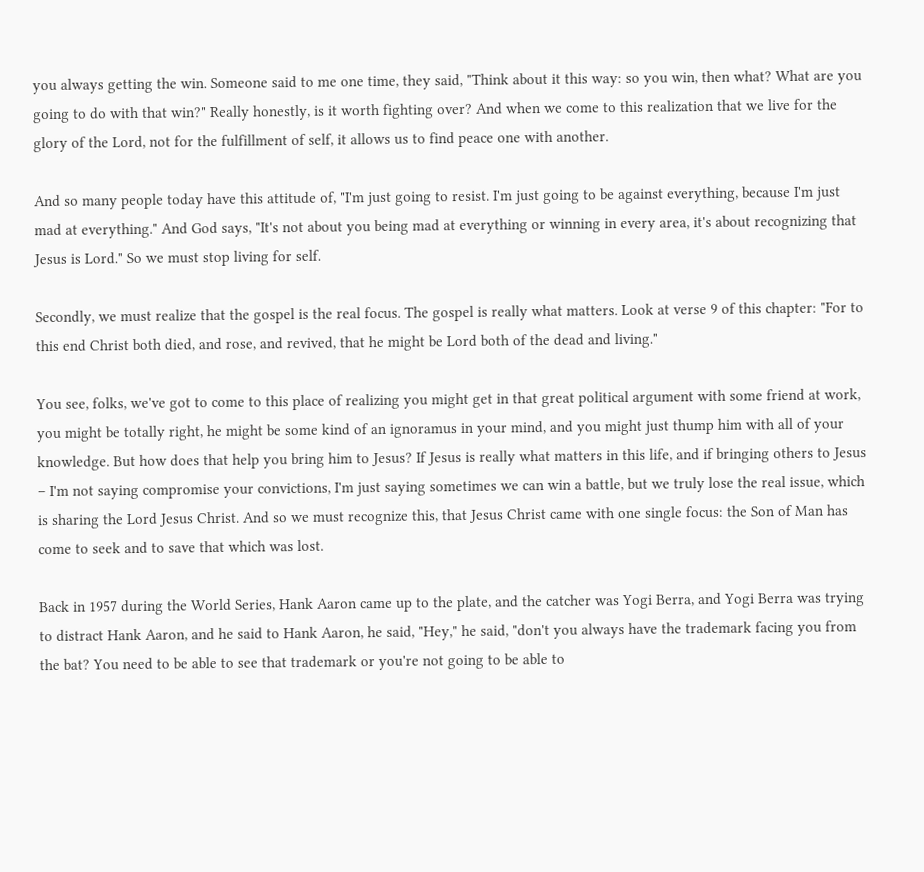you always getting the win. Someone said to me one time, they said, "Think about it this way: so you win, then what? What are you going to do with that win?" Really honestly, is it worth fighting over? And when we come to this realization that we live for the glory of the Lord, not for the fulfillment of self, it allows us to find peace one with another.

And so many people today have this attitude of, "I'm just going to resist. I'm just going to be against everything, because I'm just mad at everything." And God says, "It's not about you being mad at everything or winning in every area, it's about recognizing that Jesus is Lord." So we must stop living for self.

Secondly, we must realize that the gospel is the real focus. The gospel is really what matters. Look at verse 9 of this chapter: "For to this end Christ both died, and rose, and revived, that he might be Lord both of the dead and living."

You see, folks, we've got to come to this place of realizing you might get in that great political argument with some friend at work, you might be totally right, he might be some kind of an ignoramus in your mind, and you might just thump him with all of your knowledge. But how does that help you bring him to Jesus? If Jesus is really what matters in this life, and if bringing others to Jesus – I'm not saying compromise your convictions, I'm just saying sometimes we can win a battle, but we truly lose the real issue, which is sharing the Lord Jesus Christ. And so we must recognize this, that Jesus Christ came with one single focus: the Son of Man has come to seek and to save that which was lost.

Back in 1957 during the World Series, Hank Aaron came up to the plate, and the catcher was Yogi Berra, and Yogi Berra was trying to distract Hank Aaron, and he said to Hank Aaron, he said, "Hey," he said, "don't you always have the trademark facing you from the bat? You need to be able to see that trademark or you're not going to be able to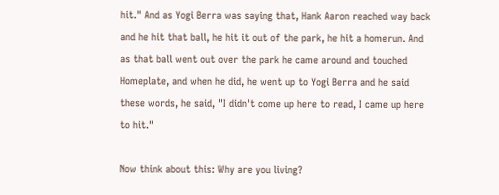hit." And as Yogi Berra was saying that, Hank Aaron reached way back and he hit that ball, he hit it out of the park, he hit a homerun. And as that ball went out over the park he came around and touched Homeplate, and when he did, he went up to Yogi Berra and he said these words, he said, "I didn't come up here to read, I came up here to hit."

Now think about this: Why are you living?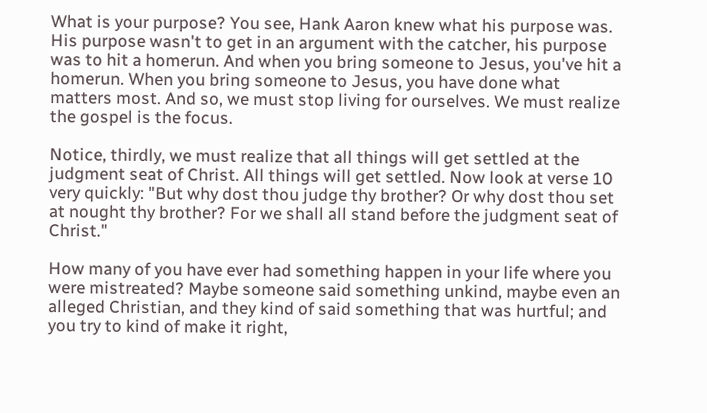What is your purpose? You see, Hank Aaron knew what his purpose was. His purpose wasn't to get in an argument with the catcher, his purpose was to hit a homerun. And when you bring someone to Jesus, you've hit a homerun. When you bring someone to Jesus, you have done what matters most. And so, we must stop living for ourselves. We must realize the gospel is the focus.

Notice, thirdly, we must realize that all things will get settled at the judgment seat of Christ. All things will get settled. Now look at verse 10 very quickly: "But why dost thou judge thy brother? Or why dost thou set at nought thy brother? For we shall all stand before the judgment seat of Christ."

How many of you have ever had something happen in your life where you were mistreated? Maybe someone said something unkind, maybe even an alleged Christian, and they kind of said something that was hurtful; and you try to kind of make it right,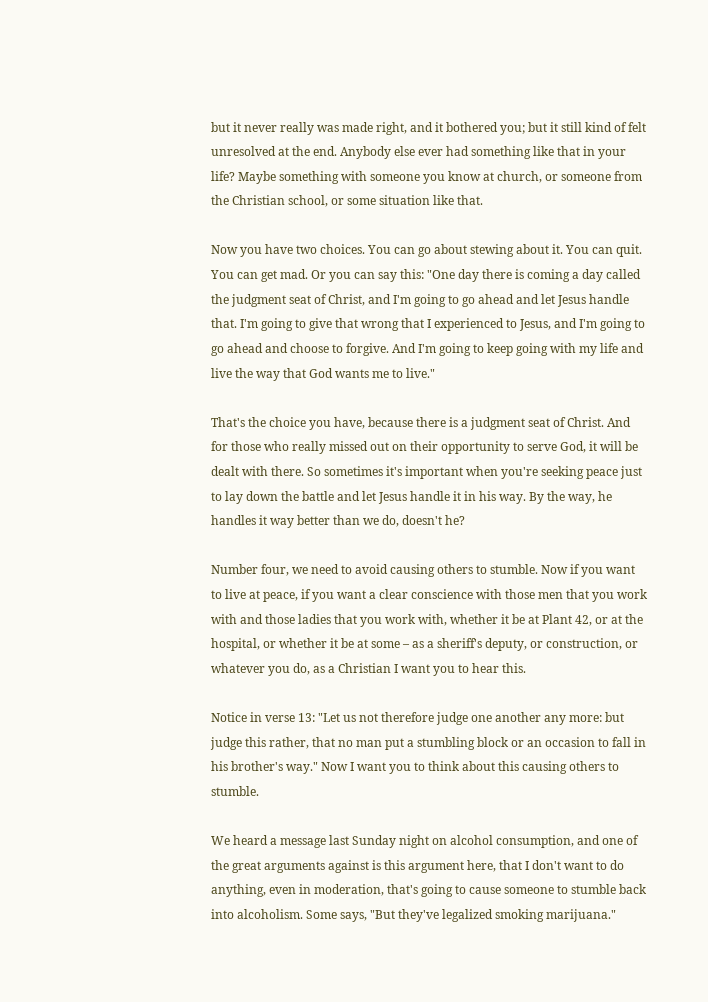but it never really was made right, and it bothered you; but it still kind of felt unresolved at the end. Anybody else ever had something like that in your life? Maybe something with someone you know at church, or someone from the Christian school, or some situation like that.

Now you have two choices. You can go about stewing about it. You can quit. You can get mad. Or you can say this: "One day there is coming a day called the judgment seat of Christ, and I'm going to go ahead and let Jesus handle that. I'm going to give that wrong that I experienced to Jesus, and I'm going to go ahead and choose to forgive. And I'm going to keep going with my life and live the way that God wants me to live."

That's the choice you have, because there is a judgment seat of Christ. And for those who really missed out on their opportunity to serve God, it will be dealt with there. So sometimes it's important when you're seeking peace just to lay down the battle and let Jesus handle it in his way. By the way, he handles it way better than we do, doesn't he?

Number four, we need to avoid causing others to stumble. Now if you want to live at peace, if you want a clear conscience with those men that you work with and those ladies that you work with, whether it be at Plant 42, or at the hospital, or whether it be at some – as a sheriff's deputy, or construction, or whatever you do, as a Christian I want you to hear this.

Notice in verse 13: "Let us not therefore judge one another any more: but judge this rather, that no man put a stumbling block or an occasion to fall in his brother's way." Now I want you to think about this causing others to stumble.

We heard a message last Sunday night on alcohol consumption, and one of the great arguments against is this argument here, that I don't want to do anything, even in moderation, that's going to cause someone to stumble back into alcoholism. Some says, "But they've legalized smoking marijuana."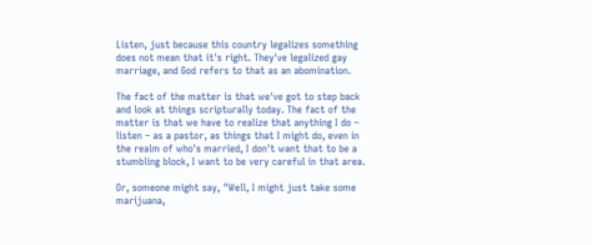Listen, just because this country legalizes something does not mean that it's right. They've legalized gay marriage, and God refers to that as an abomination.

The fact of the matter is that we've got to step back and look at things scripturally today. The fact of the matter is that we have to realize that anything I do – listen – as a pastor, as things that I might do, even in the realm of who's married, I don't want that to be a stumbling block, I want to be very careful in that area.

Or, someone might say, "Well, I might just take some marijuana,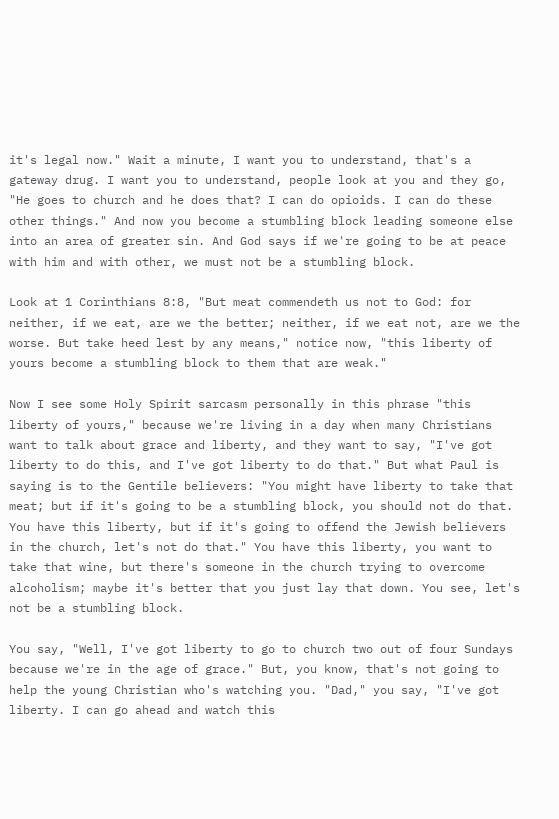it's legal now." Wait a minute, I want you to understand, that's a gateway drug. I want you to understand, people look at you and they go, "He goes to church and he does that? I can do opioids. I can do these other things." And now you become a stumbling block leading someone else into an area of greater sin. And God says if we're going to be at peace with him and with other, we must not be a stumbling block.

Look at 1 Corinthians 8:8, "But meat commendeth us not to God: for neither, if we eat, are we the better; neither, if we eat not, are we the worse. But take heed lest by any means," notice now, "this liberty of yours become a stumbling block to them that are weak."

Now I see some Holy Spirit sarcasm personally in this phrase "this liberty of yours," because we're living in a day when many Christians want to talk about grace and liberty, and they want to say, "I've got liberty to do this, and I've got liberty to do that." But what Paul is saying is to the Gentile believers: "You might have liberty to take that meat; but if it's going to be a stumbling block, you should not do that. You have this liberty, but if it's going to offend the Jewish believers in the church, let's not do that." You have this liberty, you want to take that wine, but there's someone in the church trying to overcome alcoholism; maybe it's better that you just lay that down. You see, let's not be a stumbling block.

You say, "Well, I've got liberty to go to church two out of four Sundays because we're in the age of grace." But, you know, that's not going to help the young Christian who's watching you. "Dad," you say, "I've got liberty. I can go ahead and watch this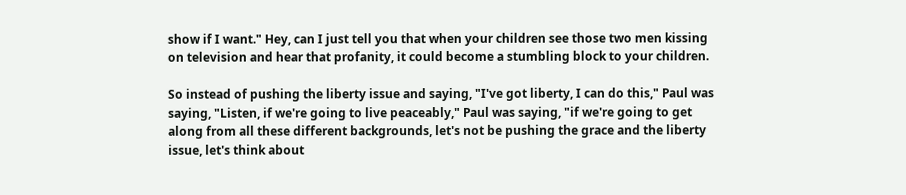show if I want." Hey, can I just tell you that when your children see those two men kissing on television and hear that profanity, it could become a stumbling block to your children.

So instead of pushing the liberty issue and saying, "I've got liberty, I can do this," Paul was saying, "Listen, if we're going to live peaceably," Paul was saying, "if we're going to get along from all these different backgrounds, let's not be pushing the grace and the liberty issue, let's think about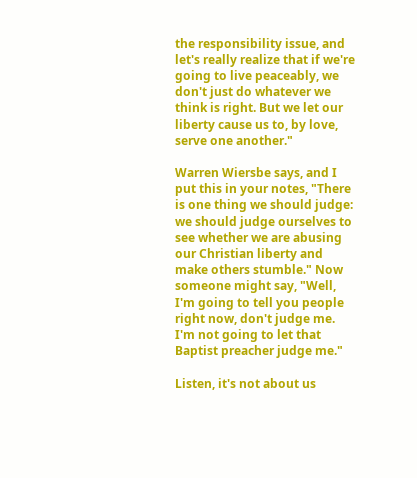the responsibility issue, and let's really realize that if we're going to live peaceably, we don't just do whatever we think is right. But we let our liberty cause us to, by love, serve one another."

Warren Wiersbe says, and I put this in your notes, "There is one thing we should judge: we should judge ourselves to see whether we are abusing our Christian liberty and make others stumble." Now someone might say, "Well, I'm going to tell you people right now, don't judge me. I'm not going to let that Baptist preacher judge me."

Listen, it's not about us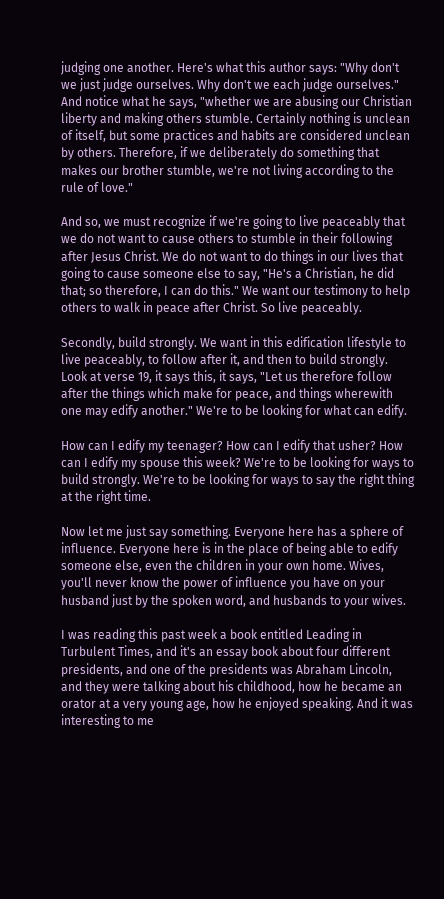judging one another. Here's what this author says: "Why don't we just judge ourselves. Why don't we each judge ourselves." And notice what he says, "whether we are abusing our Christian liberty and making others stumble. Certainly nothing is unclean of itself, but some practices and habits are considered unclean by others. Therefore, if we deliberately do something that makes our brother stumble, we're not living according to the rule of love."

And so, we must recognize if we're going to live peaceably that we do not want to cause others to stumble in their following after Jesus Christ. We do not want to do things in our lives that going to cause someone else to say, "He's a Christian, he did that; so therefore, I can do this." We want our testimony to help others to walk in peace after Christ. So live peaceably.

Secondly, build strongly. We want in this edification lifestyle to live peaceably, to follow after it, and then to build strongly. Look at verse 19, it says this, it says, "Let us therefore follow after the things which make for peace, and things wherewith one may edify another." We're to be looking for what can edify.

How can I edify my teenager? How can I edify that usher? How can I edify my spouse this week? We're to be looking for ways to build strongly. We're to be looking for ways to say the right thing at the right time.

Now let me just say something. Everyone here has a sphere of influence. Everyone here is in the place of being able to edify someone else, even the children in your own home. Wives, you'll never know the power of influence you have on your husband just by the spoken word, and husbands to your wives.

I was reading this past week a book entitled Leading in Turbulent Times, and it's an essay book about four different presidents, and one of the presidents was Abraham Lincoln, and they were talking about his childhood, how he became an orator at a very young age, how he enjoyed speaking. And it was interesting to me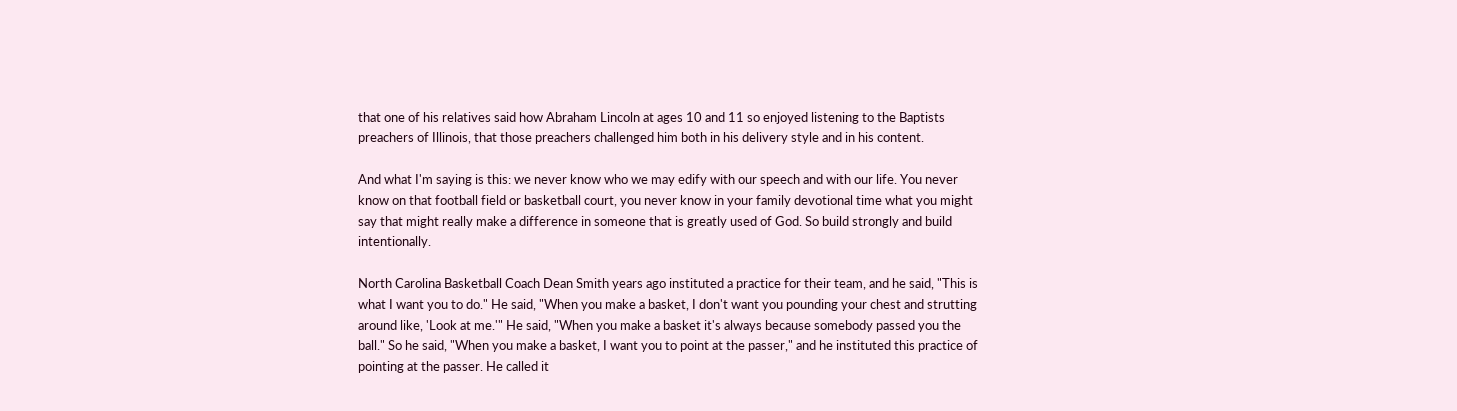that one of his relatives said how Abraham Lincoln at ages 10 and 11 so enjoyed listening to the Baptists preachers of Illinois, that those preachers challenged him both in his delivery style and in his content.

And what I'm saying is this: we never know who we may edify with our speech and with our life. You never know on that football field or basketball court, you never know in your family devotional time what you might say that might really make a difference in someone that is greatly used of God. So build strongly and build intentionally.

North Carolina Basketball Coach Dean Smith years ago instituted a practice for their team, and he said, "This is what I want you to do." He said, "When you make a basket, I don't want you pounding your chest and strutting around like, 'Look at me.'" He said, "When you make a basket it's always because somebody passed you the ball." So he said, "When you make a basket, I want you to point at the passer," and he instituted this practice of pointing at the passer. He called it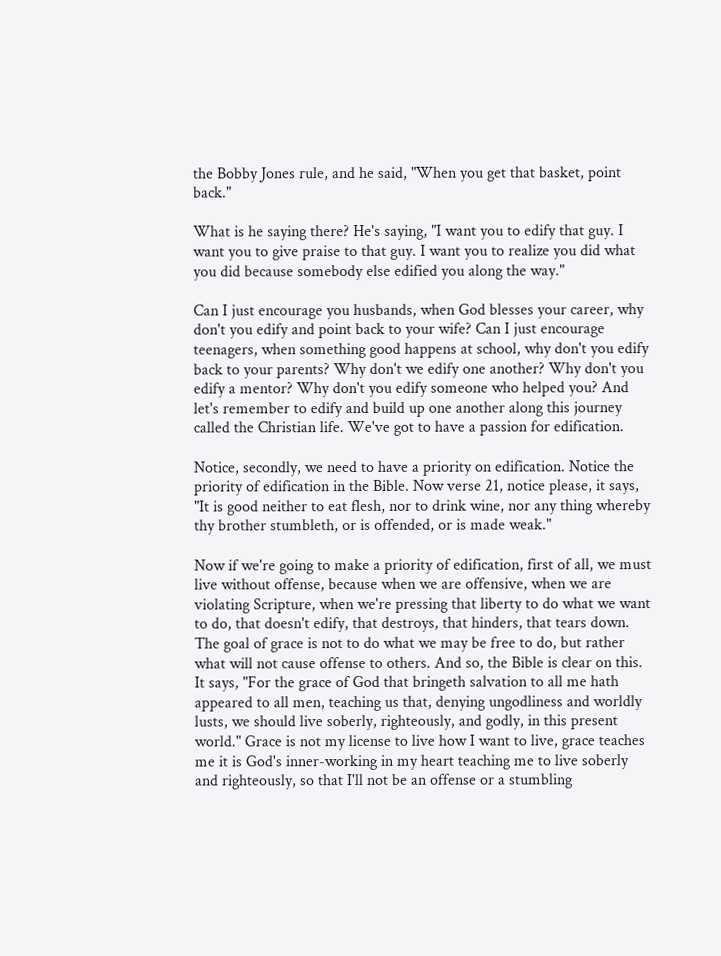the Bobby Jones rule, and he said, "When you get that basket, point back."

What is he saying there? He's saying, "I want you to edify that guy. I want you to give praise to that guy. I want you to realize you did what you did because somebody else edified you along the way."

Can I just encourage you husbands, when God blesses your career, why don't you edify and point back to your wife? Can I just encourage teenagers, when something good happens at school, why don't you edify back to your parents? Why don't we edify one another? Why don't you edify a mentor? Why don't you edify someone who helped you? And let's remember to edify and build up one another along this journey called the Christian life. We've got to have a passion for edification.

Notice, secondly, we need to have a priority on edification. Notice the priority of edification in the Bible. Now verse 21, notice please, it says, "It is good neither to eat flesh, nor to drink wine, nor any thing whereby thy brother stumbleth, or is offended, or is made weak."

Now if we're going to make a priority of edification, first of all, we must live without offense, because when we are offensive, when we are violating Scripture, when we're pressing that liberty to do what we want to do, that doesn't edify, that destroys, that hinders, that tears down. The goal of grace is not to do what we may be free to do, but rather what will not cause offense to others. And so, the Bible is clear on this. It says, "For the grace of God that bringeth salvation to all me hath appeared to all men, teaching us that, denying ungodliness and worldly lusts, we should live soberly, righteously, and godly, in this present world." Grace is not my license to live how I want to live, grace teaches me it is God's inner-working in my heart teaching me to live soberly and righteously, so that I'll not be an offense or a stumbling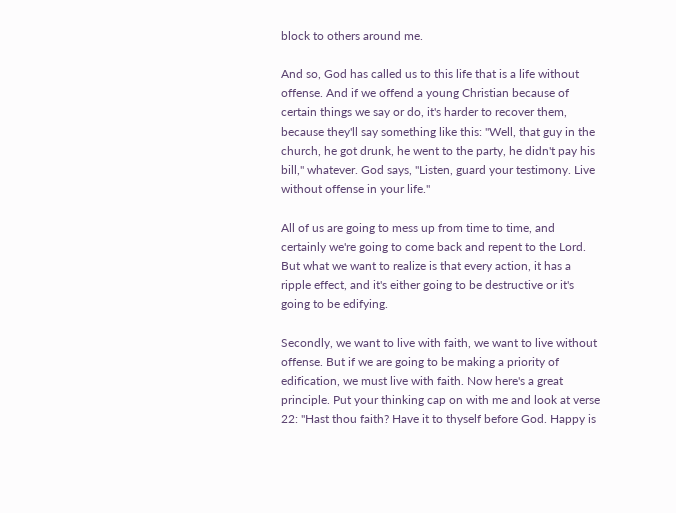block to others around me.

And so, God has called us to this life that is a life without offense. And if we offend a young Christian because of certain things we say or do, it's harder to recover them, because they'll say something like this: "Well, that guy in the church, he got drunk, he went to the party, he didn't pay his bill," whatever. God says, "Listen, guard your testimony. Live without offense in your life."

All of us are going to mess up from time to time, and certainly we're going to come back and repent to the Lord. But what we want to realize is that every action, it has a ripple effect, and it's either going to be destructive or it's going to be edifying.

Secondly, we want to live with faith, we want to live without offense. But if we are going to be making a priority of edification, we must live with faith. Now here's a great principle. Put your thinking cap on with me and look at verse 22: "Hast thou faith? Have it to thyself before God. Happy is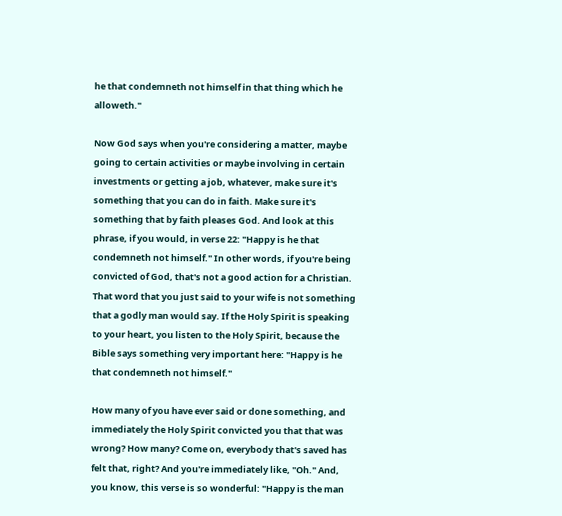he that condemneth not himself in that thing which he alloweth."

Now God says when you're considering a matter, maybe going to certain activities or maybe involving in certain investments or getting a job, whatever, make sure it's something that you can do in faith. Make sure it's something that by faith pleases God. And look at this phrase, if you would, in verse 22: "Happy is he that condemneth not himself." In other words, if you're being convicted of God, that's not a good action for a Christian. That word that you just said to your wife is not something that a godly man would say. If the Holy Spirit is speaking to your heart, you listen to the Holy Spirit, because the Bible says something very important here: "Happy is he that condemneth not himself."

How many of you have ever said or done something, and immediately the Holy Spirit convicted you that that was wrong? How many? Come on, everybody that's saved has felt that, right? And you're immediately like, "Oh." And, you know, this verse is so wonderful: "Happy is the man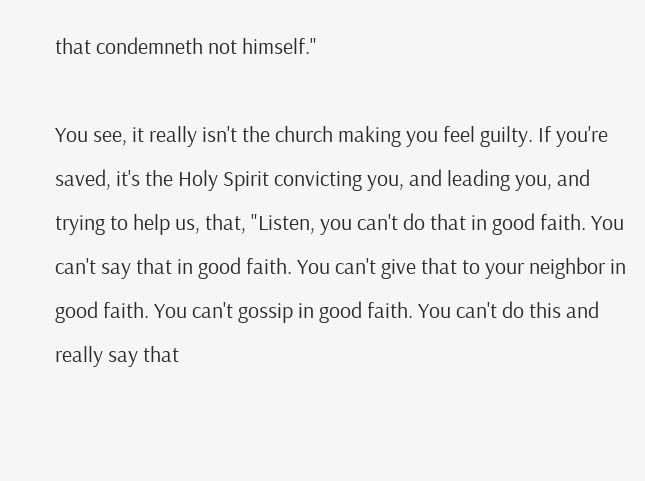that condemneth not himself."

You see, it really isn't the church making you feel guilty. If you're saved, it's the Holy Spirit convicting you, and leading you, and trying to help us, that, "Listen, you can't do that in good faith. You can't say that in good faith. You can't give that to your neighbor in good faith. You can't gossip in good faith. You can't do this and really say that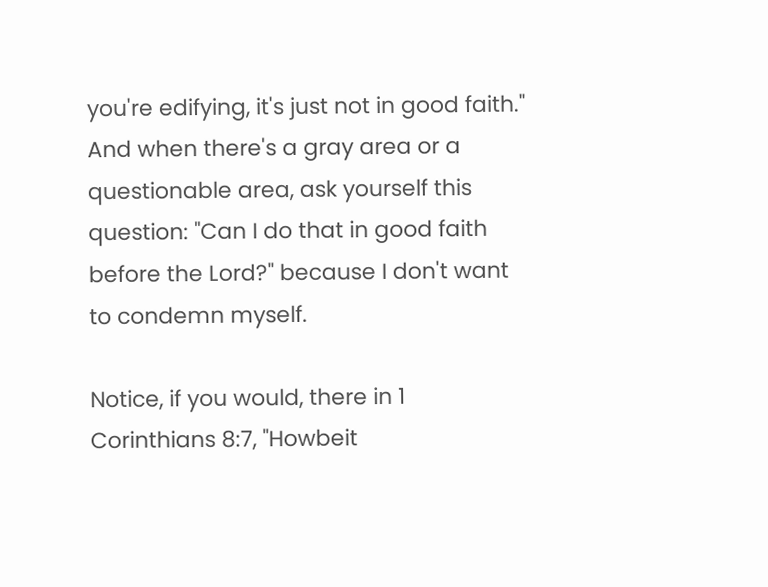you're edifying, it's just not in good faith." And when there's a gray area or a questionable area, ask yourself this question: "Can I do that in good faith before the Lord?" because I don't want to condemn myself.

Notice, if you would, there in 1 Corinthians 8:7, "Howbeit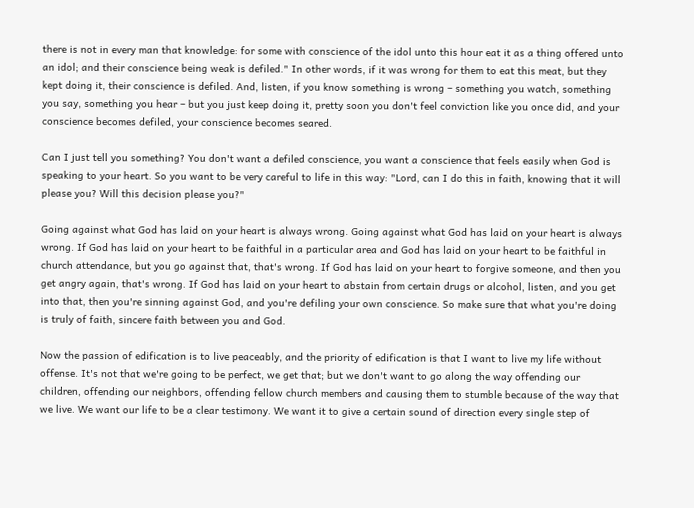there is not in every man that knowledge: for some with conscience of the idol unto this hour eat it as a thing offered unto an idol; and their conscience being weak is defiled." In other words, if it was wrong for them to eat this meat, but they kept doing it, their conscience is defiled. And, listen, if you know something is wrong – something you watch, something you say, something you hear – but you just keep doing it, pretty soon you don't feel conviction like you once did, and your conscience becomes defiled, your conscience becomes seared.

Can I just tell you something? You don't want a defiled conscience, you want a conscience that feels easily when God is speaking to your heart. So you want to be very careful to life in this way: "Lord, can I do this in faith, knowing that it will please you? Will this decision please you?"

Going against what God has laid on your heart is always wrong. Going against what God has laid on your heart is always wrong. If God has laid on your heart to be faithful in a particular area and God has laid on your heart to be faithful in church attendance, but you go against that, that's wrong. If God has laid on your heart to forgive someone, and then you get angry again, that's wrong. If God has laid on your heart to abstain from certain drugs or alcohol, listen, and you get into that, then you're sinning against God, and you're defiling your own conscience. So make sure that what you're doing is truly of faith, sincere faith between you and God.

Now the passion of edification is to live peaceably, and the priority of edification is that I want to live my life without offense. It's not that we're going to be perfect, we get that; but we don't want to go along the way offending our children, offending our neighbors, offending fellow church members and causing them to stumble because of the way that we live. We want our life to be a clear testimony. We want it to give a certain sound of direction every single step of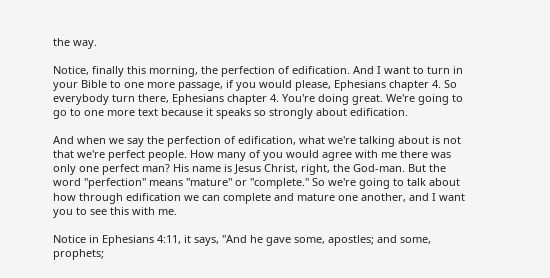the way.

Notice, finally this morning, the perfection of edification. And I want to turn in your Bible to one more passage, if you would please, Ephesians chapter 4. So everybody turn there, Ephesians chapter 4. You're doing great. We're going to go to one more text because it speaks so strongly about edification.

And when we say the perfection of edification, what we're talking about is not that we're perfect people. How many of you would agree with me there was only one perfect man? His name is Jesus Christ, right, the God-man. But the word "perfection" means "mature" or "complete." So we're going to talk about how through edification we can complete and mature one another, and I want you to see this with me.

Notice in Ephesians 4:11, it says, "And he gave some, apostles; and some, prophets;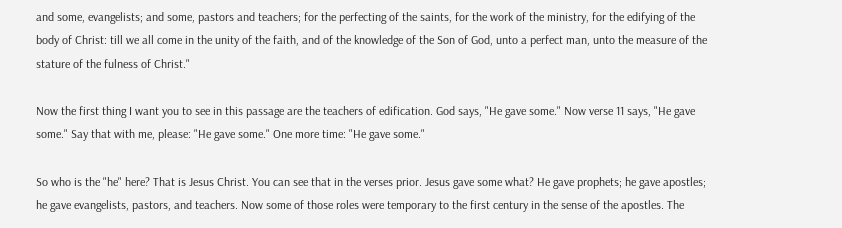and some, evangelists; and some, pastors and teachers; for the perfecting of the saints, for the work of the ministry, for the edifying of the body of Christ: till we all come in the unity of the faith, and of the knowledge of the Son of God, unto a perfect man, unto the measure of the stature of the fulness of Christ."

Now the first thing I want you to see in this passage are the teachers of edification. God says, "He gave some." Now verse 11 says, "He gave some." Say that with me, please: "He gave some." One more time: "He gave some."

So who is the "he" here? That is Jesus Christ. You can see that in the verses prior. Jesus gave some what? He gave prophets; he gave apostles; he gave evangelists, pastors, and teachers. Now some of those roles were temporary to the first century in the sense of the apostles. The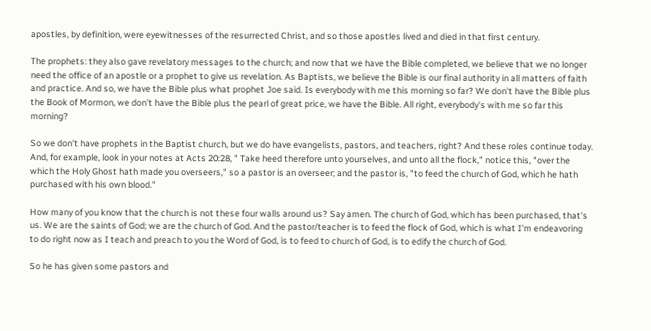apostles, by definition, were eyewitnesses of the resurrected Christ, and so those apostles lived and died in that first century.

The prophets: they also gave revelatory messages to the church; and now that we have the Bible completed, we believe that we no longer need the office of an apostle or a prophet to give us revelation. As Baptists, we believe the Bible is our final authority in all matters of faith and practice. And so, we have the Bible plus what prophet Joe said. Is everybody with me this morning so far? We don't have the Bible plus the Book of Mormon, we don't have the Bible plus the pearl of great price, we have the Bible. All right, everybody's with me so far this morning?

So we don't have prophets in the Baptist church, but we do have evangelists, pastors, and teachers, right? And these roles continue today. And, for example, look in your notes at Acts 20:28, " Take heed therefore unto yourselves, and unto all the flock," notice this, "over the which the Holy Ghost hath made you overseers," so a pastor is an overseer; and the pastor is, "to feed the church of God, which he hath purchased with his own blood."

How many of you know that the church is not these four walls around us? Say amen. The church of God, which has been purchased, that's us. We are the saints of God; we are the church of God. And the pastor/teacher is to feed the flock of God, which is what I'm endeavoring to do right now as I teach and preach to you the Word of God, is to feed to church of God, is to edify the church of God.

So he has given some pastors and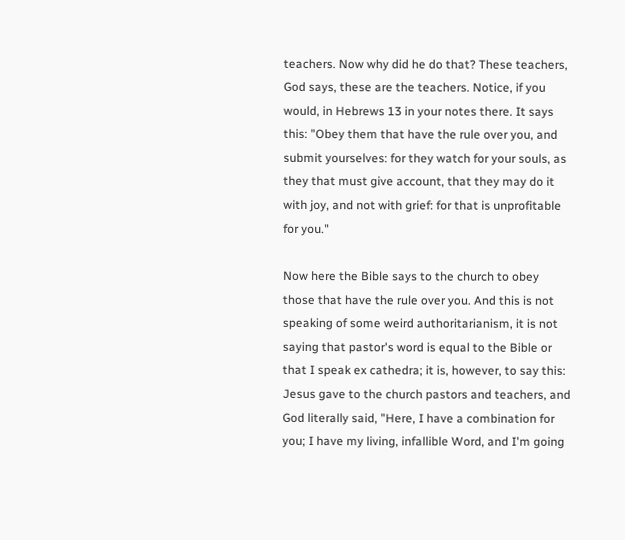teachers. Now why did he do that? These teachers, God says, these are the teachers. Notice, if you would, in Hebrews 13 in your notes there. It says this: "Obey them that have the rule over you, and submit yourselves: for they watch for your souls, as they that must give account, that they may do it with joy, and not with grief: for that is unprofitable for you."

Now here the Bible says to the church to obey those that have the rule over you. And this is not speaking of some weird authoritarianism, it is not saying that pastor's word is equal to the Bible or that I speak ex cathedra; it is, however, to say this: Jesus gave to the church pastors and teachers, and God literally said, "Here, I have a combination for you; I have my living, infallible Word, and I'm going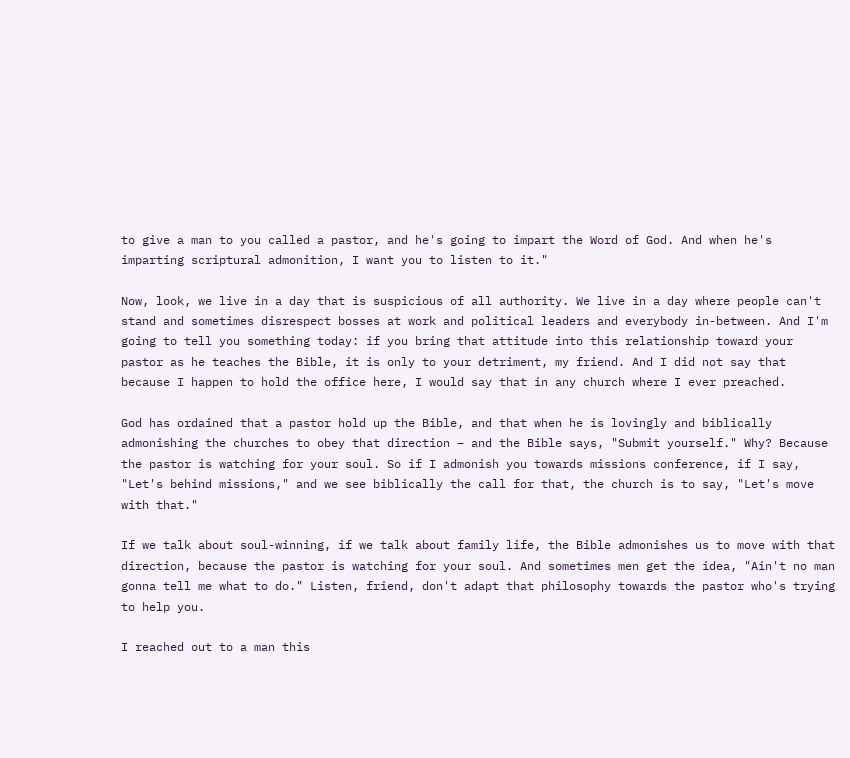to give a man to you called a pastor, and he's going to impart the Word of God. And when he's imparting scriptural admonition, I want you to listen to it."

Now, look, we live in a day that is suspicious of all authority. We live in a day where people can't stand and sometimes disrespect bosses at work and political leaders and everybody in-between. And I'm going to tell you something today: if you bring that attitude into this relationship toward your pastor as he teaches the Bible, it is only to your detriment, my friend. And I did not say that because I happen to hold the office here, I would say that in any church where I ever preached.

God has ordained that a pastor hold up the Bible, and that when he is lovingly and biblically admonishing the churches to obey that direction – and the Bible says, "Submit yourself." Why? Because the pastor is watching for your soul. So if I admonish you towards missions conference, if I say, "Let's behind missions," and we see biblically the call for that, the church is to say, "Let's move with that."

If we talk about soul-winning, if we talk about family life, the Bible admonishes us to move with that direction, because the pastor is watching for your soul. And sometimes men get the idea, "Ain't no man gonna tell me what to do." Listen, friend, don't adapt that philosophy towards the pastor who's trying to help you.

I reached out to a man this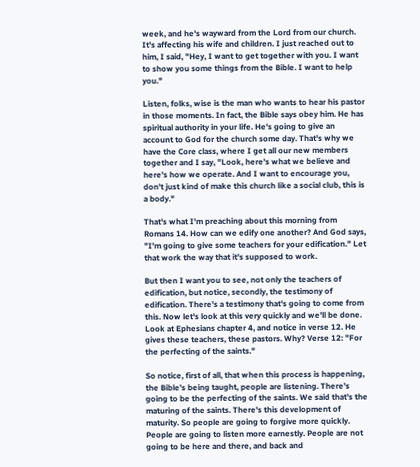week, and he's wayward from the Lord from our church. It's affecting his wife and children. I just reached out to him, I said, "Hey, I want to get together with you. I want to show you some things from the Bible. I want to help you."

Listen, folks, wise is the man who wants to hear his pastor in those moments. In fact, the Bible says obey him. He has spiritual authority in your life. He's going to give an account to God for the church some day. That's why we have the Core class, where I get all our new members together and I say, "Look, here's what we believe and here's how we operate. And I want to encourage you, don't just kind of make this church like a social club, this is a body."

That's what I'm preaching about this morning from Romans 14. How can we edify one another? And God says, "I'm going to give some teachers for your edification." Let that work the way that it's supposed to work.

But then I want you to see, not only the teachers of edification, but notice, secondly, the testimony of edification. There's a testimony that's going to come from this. Now let's look at this very quickly and we'll be done. Look at Ephesians chapter 4, and notice in verse 12. He gives these teachers, these pastors. Why? Verse 12: "For the perfecting of the saints."

So notice, first of all, that when this process is happening, the Bible's being taught, people are listening. There's going to be the perfecting of the saints. We said that's the maturing of the saints. There's this development of maturity. So people are going to forgive more quickly. People are going to listen more earnestly. People are not going to be here and there, and back and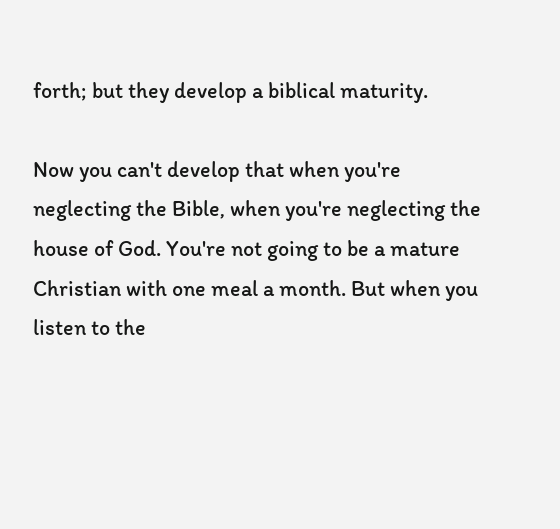forth; but they develop a biblical maturity.

Now you can't develop that when you're neglecting the Bible, when you're neglecting the house of God. You're not going to be a mature Christian with one meal a month. But when you listen to the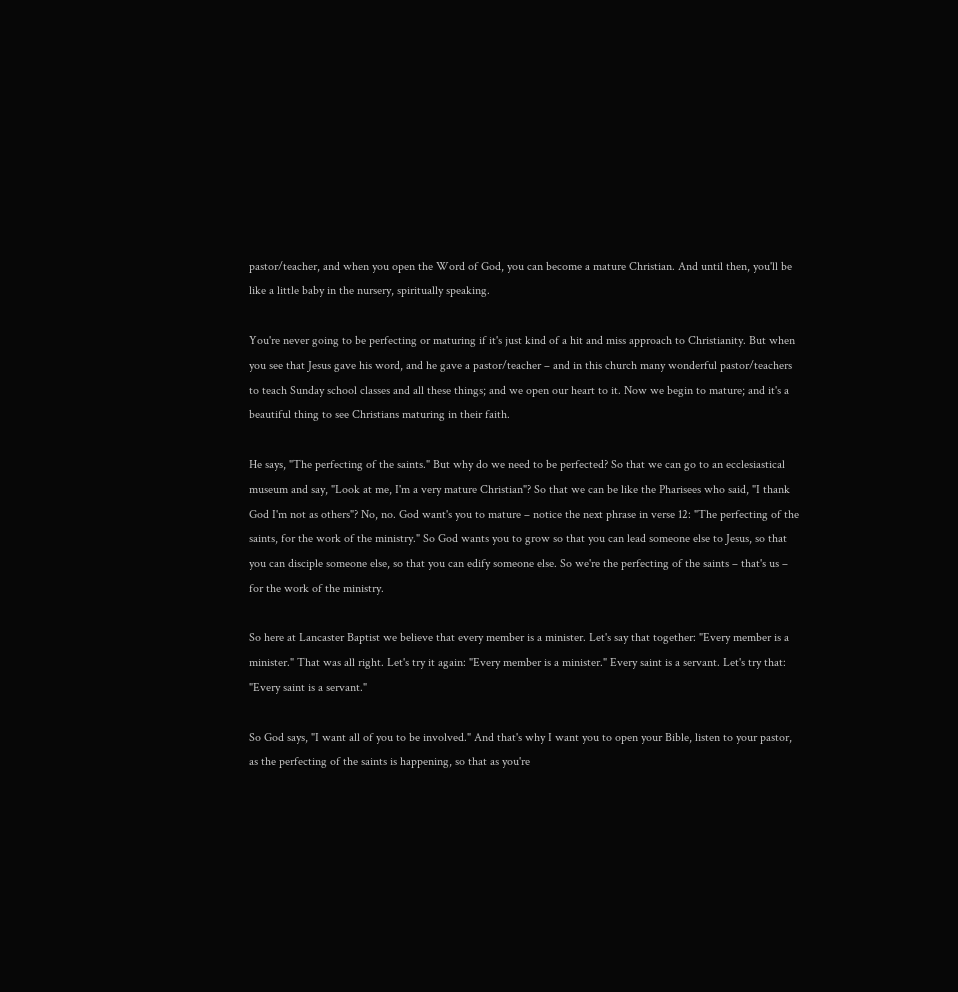pastor/teacher, and when you open the Word of God, you can become a mature Christian. And until then, you'll be like a little baby in the nursery, spiritually speaking.

You're never going to be perfecting or maturing if it's just kind of a hit and miss approach to Christianity. But when you see that Jesus gave his word, and he gave a pastor/teacher – and in this church many wonderful pastor/teachers to teach Sunday school classes and all these things; and we open our heart to it. Now we begin to mature; and it's a beautiful thing to see Christians maturing in their faith.

He says, "The perfecting of the saints." But why do we need to be perfected? So that we can go to an ecclesiastical museum and say, "Look at me, I'm a very mature Christian"? So that we can be like the Pharisees who said, "I thank God I'm not as others"? No, no. God want's you to mature – notice the next phrase in verse 12: "The perfecting of the saints, for the work of the ministry." So God wants you to grow so that you can lead someone else to Jesus, so that you can disciple someone else, so that you can edify someone else. So we're the perfecting of the saints – that's us – for the work of the ministry.

So here at Lancaster Baptist we believe that every member is a minister. Let's say that together: "Every member is a minister." That was all right. Let's try it again: "Every member is a minister." Every saint is a servant. Let's try that: "Every saint is a servant."

So God says, "I want all of you to be involved." And that's why I want you to open your Bible, listen to your pastor, as the perfecting of the saints is happening, so that as you're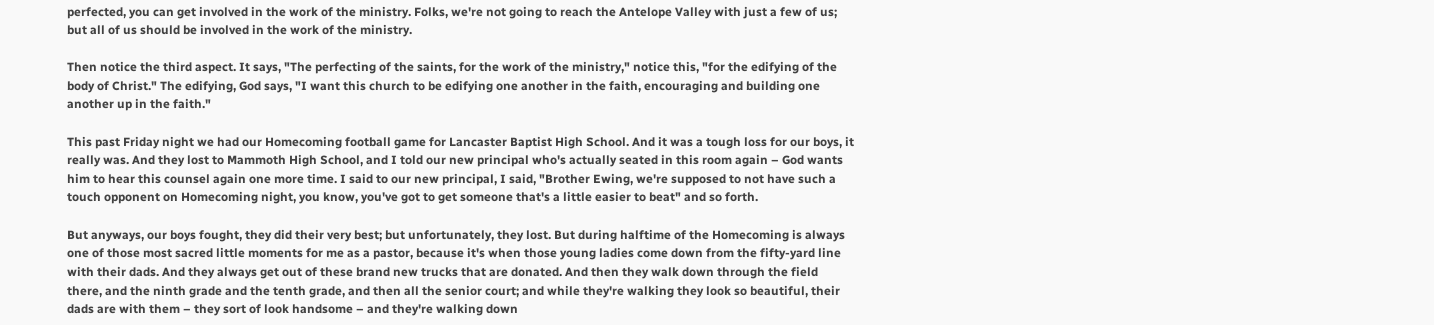perfected, you can get involved in the work of the ministry. Folks, we're not going to reach the Antelope Valley with just a few of us; but all of us should be involved in the work of the ministry.

Then notice the third aspect. It says, "The perfecting of the saints, for the work of the ministry," notice this, "for the edifying of the body of Christ." The edifying, God says, "I want this church to be edifying one another in the faith, encouraging and building one another up in the faith."

This past Friday night we had our Homecoming football game for Lancaster Baptist High School. And it was a tough loss for our boys, it really was. And they lost to Mammoth High School, and I told our new principal who's actually seated in this room again – God wants him to hear this counsel again one more time. I said to our new principal, I said, "Brother Ewing, we're supposed to not have such a touch opponent on Homecoming night, you know, you've got to get someone that's a little easier to beat" and so forth.

But anyways, our boys fought, they did their very best; but unfortunately, they lost. But during halftime of the Homecoming is always one of those most sacred little moments for me as a pastor, because it's when those young ladies come down from the fifty-yard line with their dads. And they always get out of these brand new trucks that are donated. And then they walk down through the field there, and the ninth grade and the tenth grade, and then all the senior court; and while they're walking they look so beautiful, their dads are with them – they sort of look handsome – and they're walking down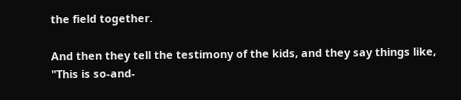the field together.

And then they tell the testimony of the kids, and they say things like, "This is so-and-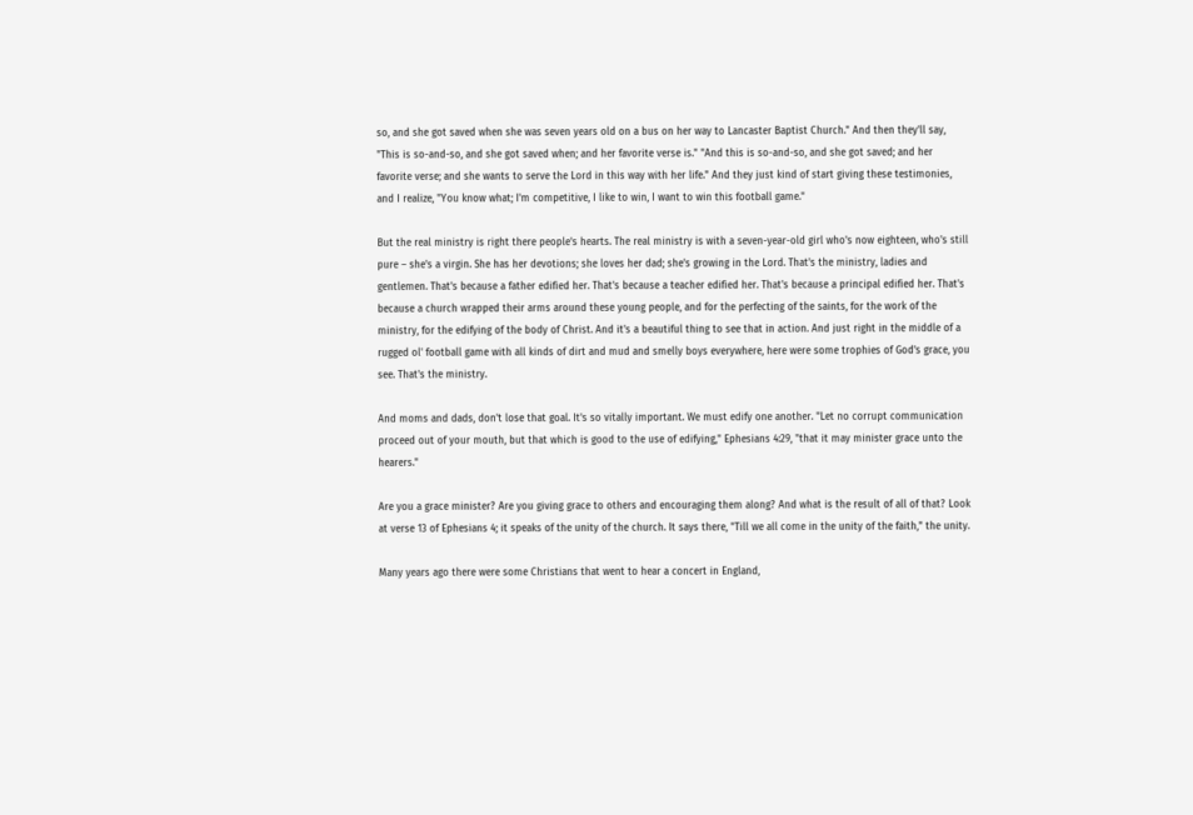so, and she got saved when she was seven years old on a bus on her way to Lancaster Baptist Church." And then they'll say, "This is so-and-so, and she got saved when; and her favorite verse is." "And this is so-and-so, and she got saved; and her favorite verse; and she wants to serve the Lord in this way with her life." And they just kind of start giving these testimonies, and I realize, "You know what; I'm competitive, I like to win, I want to win this football game."

But the real ministry is right there people's hearts. The real ministry is with a seven-year-old girl who's now eighteen, who's still pure – she's a virgin. She has her devotions; she loves her dad; she's growing in the Lord. That's the ministry, ladies and gentlemen. That's because a father edified her. That's because a teacher edified her. That's because a principal edified her. That's because a church wrapped their arms around these young people, and for the perfecting of the saints, for the work of the ministry, for the edifying of the body of Christ. And it's a beautiful thing to see that in action. And just right in the middle of a rugged ol' football game with all kinds of dirt and mud and smelly boys everywhere, here were some trophies of God's grace, you see. That's the ministry.

And moms and dads, don't lose that goal. It's so vitally important. We must edify one another. "Let no corrupt communication proceed out of your mouth, but that which is good to the use of edifying," Ephesians 4:29, "that it may minister grace unto the hearers."

Are you a grace minister? Are you giving grace to others and encouraging them along? And what is the result of all of that? Look at verse 13 of Ephesians 4; it speaks of the unity of the church. It says there, "Till we all come in the unity of the faith," the unity.

Many years ago there were some Christians that went to hear a concert in England,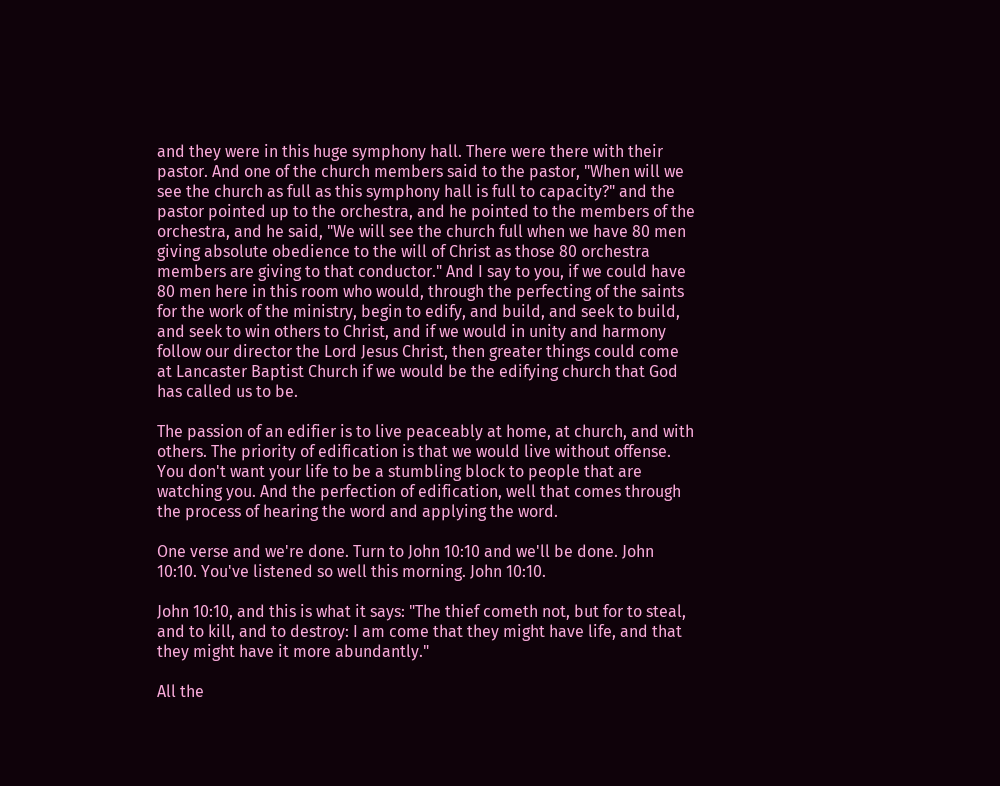and they were in this huge symphony hall. There were there with their pastor. And one of the church members said to the pastor, "When will we see the church as full as this symphony hall is full to capacity?" and the pastor pointed up to the orchestra, and he pointed to the members of the orchestra, and he said, "We will see the church full when we have 80 men giving absolute obedience to the will of Christ as those 80 orchestra members are giving to that conductor." And I say to you, if we could have 80 men here in this room who would, through the perfecting of the saints for the work of the ministry, begin to edify, and build, and seek to build, and seek to win others to Christ, and if we would in unity and harmony follow our director the Lord Jesus Christ, then greater things could come at Lancaster Baptist Church if we would be the edifying church that God has called us to be.

The passion of an edifier is to live peaceably at home, at church, and with others. The priority of edification is that we would live without offense. You don't want your life to be a stumbling block to people that are watching you. And the perfection of edification, well that comes through the process of hearing the word and applying the word.

One verse and we're done. Turn to John 10:10 and we'll be done. John 10:10. You've listened so well this morning. John 10:10.

John 10:10, and this is what it says: "The thief cometh not, but for to steal, and to kill, and to destroy: I am come that they might have life, and that they might have it more abundantly."

All the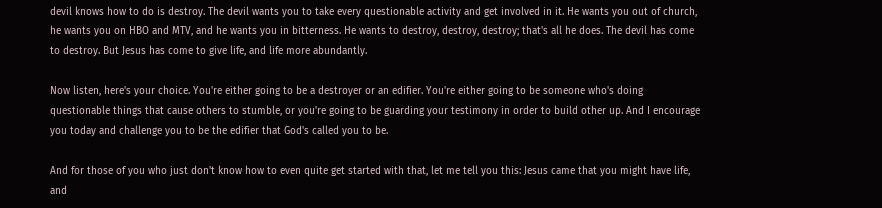devil knows how to do is destroy. The devil wants you to take every questionable activity and get involved in it. He wants you out of church, he wants you on HBO and MTV, and he wants you in bitterness. He wants to destroy, destroy, destroy; that's all he does. The devil has come to destroy. But Jesus has come to give life, and life more abundantly.

Now listen, here's your choice. You're either going to be a destroyer or an edifier. You're either going to be someone who's doing questionable things that cause others to stumble, or you're going to be guarding your testimony in order to build other up. And I encourage you today and challenge you to be the edifier that God's called you to be.

And for those of you who just don't know how to even quite get started with that, let me tell you this: Jesus came that you might have life, and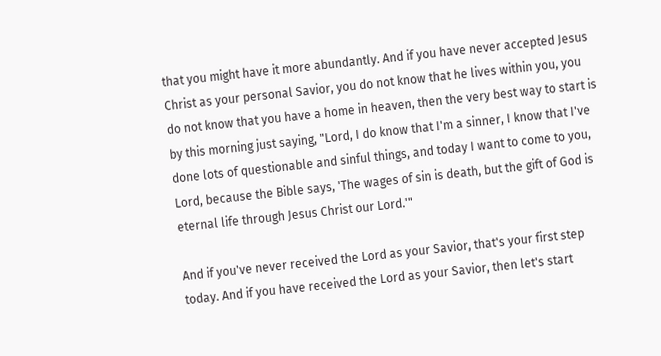that you might have it more abundantly. And if you have never accepted Jesus Christ as your personal Savior, you do not know that he lives within you, you do not know that you have a home in heaven, then the very best way to start is by this morning just saying, "Lord, I do know that I'm a sinner, I know that I've done lots of questionable and sinful things, and today I want to come to you, Lord, because the Bible says, 'The wages of sin is death, but the gift of God is eternal life through Jesus Christ our Lord.'"

And if you've never received the Lord as your Savior, that's your first step today. And if you have received the Lord as your Savior, then let's start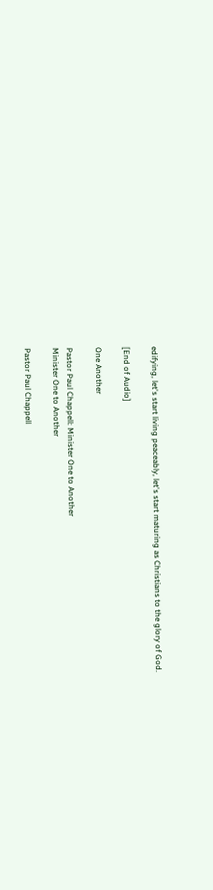edifying, let's start living peaceably, let's start maturing as Christians to the glory of God.

[End of Audio]

One Another

Pastor Paul Chappell: Minister One to Another
Minister One to Another

Pastor Paul Chappell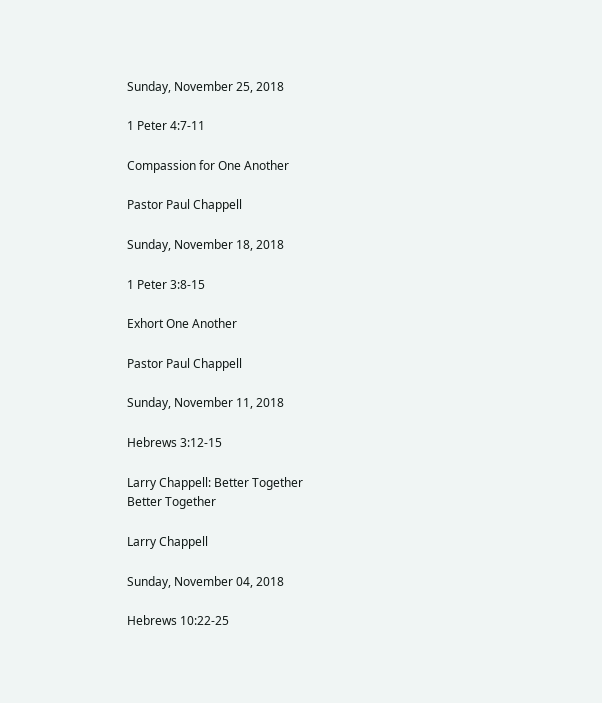Sunday, November 25, 2018

1 Peter 4:7-11

Compassion for One Another

Pastor Paul Chappell

Sunday, November 18, 2018

1 Peter 3:8-15

Exhort One Another

Pastor Paul Chappell

Sunday, November 11, 2018

Hebrews 3:12-15

Larry Chappell: Better Together
Better Together

Larry Chappell

Sunday, November 04, 2018

Hebrews 10:22-25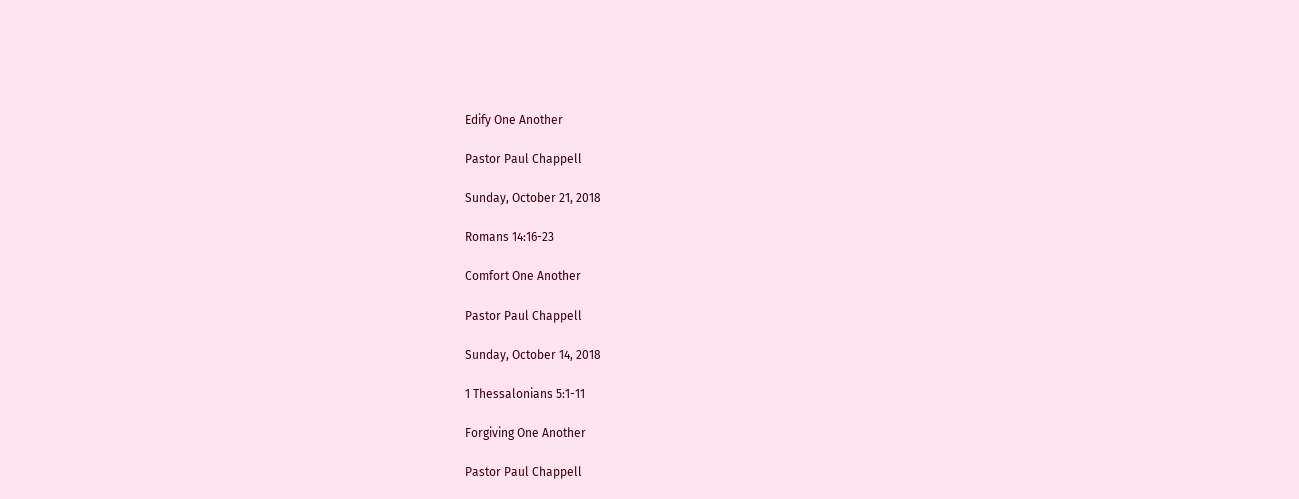Edify One Another

Pastor Paul Chappell

Sunday, October 21, 2018

Romans 14:16-23

Comfort One Another

Pastor Paul Chappell

Sunday, October 14, 2018

1 Thessalonians 5:1-11

Forgiving One Another

Pastor Paul Chappell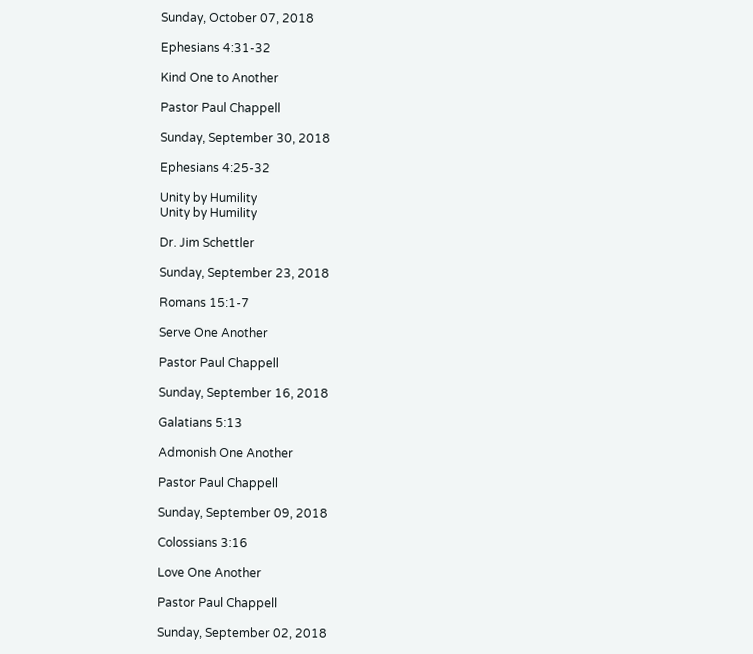Sunday, October 07, 2018

Ephesians 4:31-32

Kind One to Another

Pastor Paul Chappell

Sunday, September 30, 2018

Ephesians 4:25-32

Unity by Humility
Unity by Humility

Dr. Jim Schettler

Sunday, September 23, 2018

Romans 15:1-7

Serve One Another

Pastor Paul Chappell

Sunday, September 16, 2018

Galatians 5:13

Admonish One Another

Pastor Paul Chappell

Sunday, September 09, 2018

Colossians 3:16

Love One Another

Pastor Paul Chappell

Sunday, September 02, 2018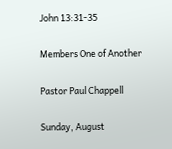John 13:31-35

Members One of Another

Pastor Paul Chappell

Sunday, August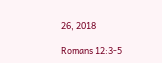26, 2018

Romans 12:3-5